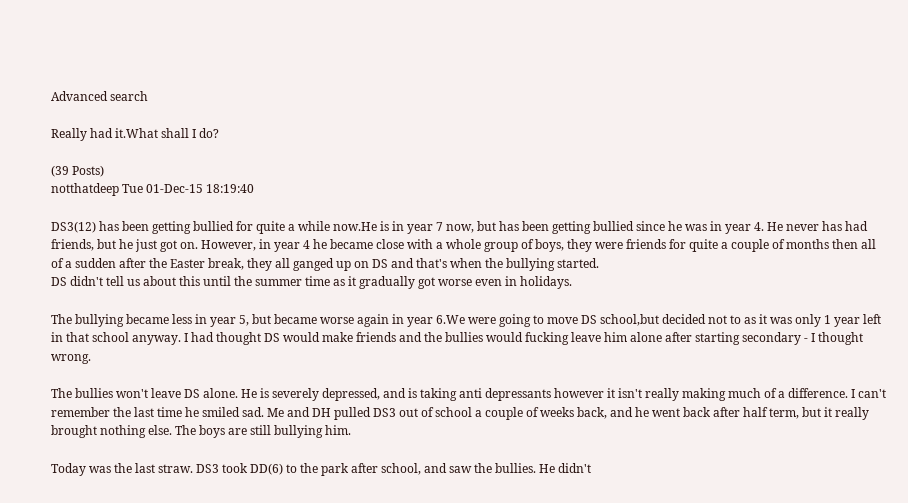Advanced search

Really had it.What shall I do?

(39 Posts)
notthatdeep Tue 01-Dec-15 18:19:40

DS3(12) has been getting bullied for quite a while now.He is in year 7 now, but has been getting bullied since he was in year 4. He never has had friends, but he just got on. However, in year 4 he became close with a whole group of boys, they were friends for quite a couple of months then all of a sudden after the Easter break, they all ganged up on DS and that's when the bullying started.
DS didn't tell us about this until the summer time as it gradually got worse even in holidays.

The bullying became less in year 5, but became worse again in year 6.We were going to move DS school,but decided not to as it was only 1 year left in that school anyway. I had thought DS would make friends and the bullies would fucking leave him alone after starting secondary - I thought wrong.

The bullies won't leave DS alone. He is severely depressed, and is taking anti depressants however it isn't really making much of a difference. I can't remember the last time he smiled sad. Me and DH pulled DS3 out of school a couple of weeks back, and he went back after half term, but it really brought nothing else. The boys are still bullying him.

Today was the last straw. DS3 took DD(6) to the park after school, and saw the bullies. He didn't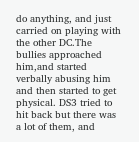do anything, and just carried on playing with the other DC.The bullies approached him,and started verbally abusing him and then started to get physical. DS3 tried to hit back but there was a lot of them, and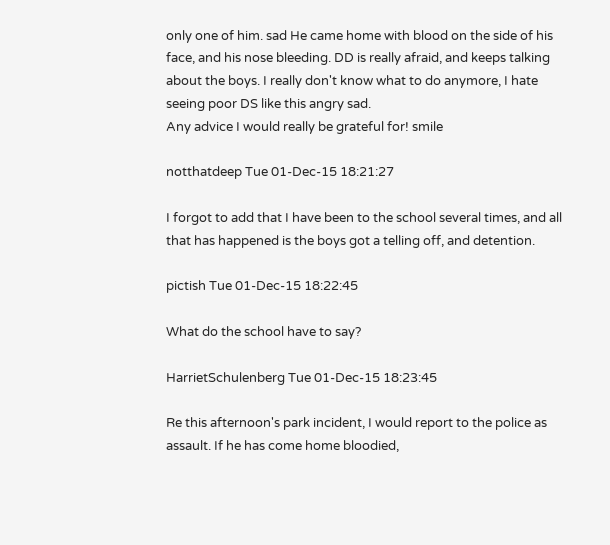only one of him. sad He came home with blood on the side of his face, and his nose bleeding. DD is really afraid, and keeps talking about the boys. I really don't know what to do anymore, I hate seeing poor DS like this angry sad.
Any advice I would really be grateful for! smile

notthatdeep Tue 01-Dec-15 18:21:27

I forgot to add that I have been to the school several times, and all that has happened is the boys got a telling off, and detention.

pictish Tue 01-Dec-15 18:22:45

What do the school have to say?

HarrietSchulenberg Tue 01-Dec-15 18:23:45

Re this afternoon's park incident, I would report to the police as assault. If he has come home bloodied,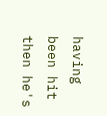having been hit then he's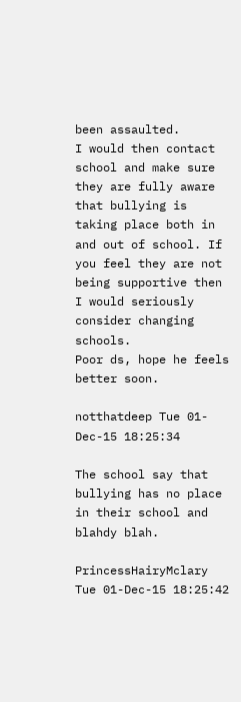been assaulted.
I would then contact school and make sure they are fully aware that bullying is taking place both in and out of school. If you feel they are not being supportive then I would seriously consider changing schools.
Poor ds, hope he feels better soon.

notthatdeep Tue 01-Dec-15 18:25:34

The school say that bullying has no place in their school and blahdy blah.

PrincessHairyMclary Tue 01-Dec-15 18:25:42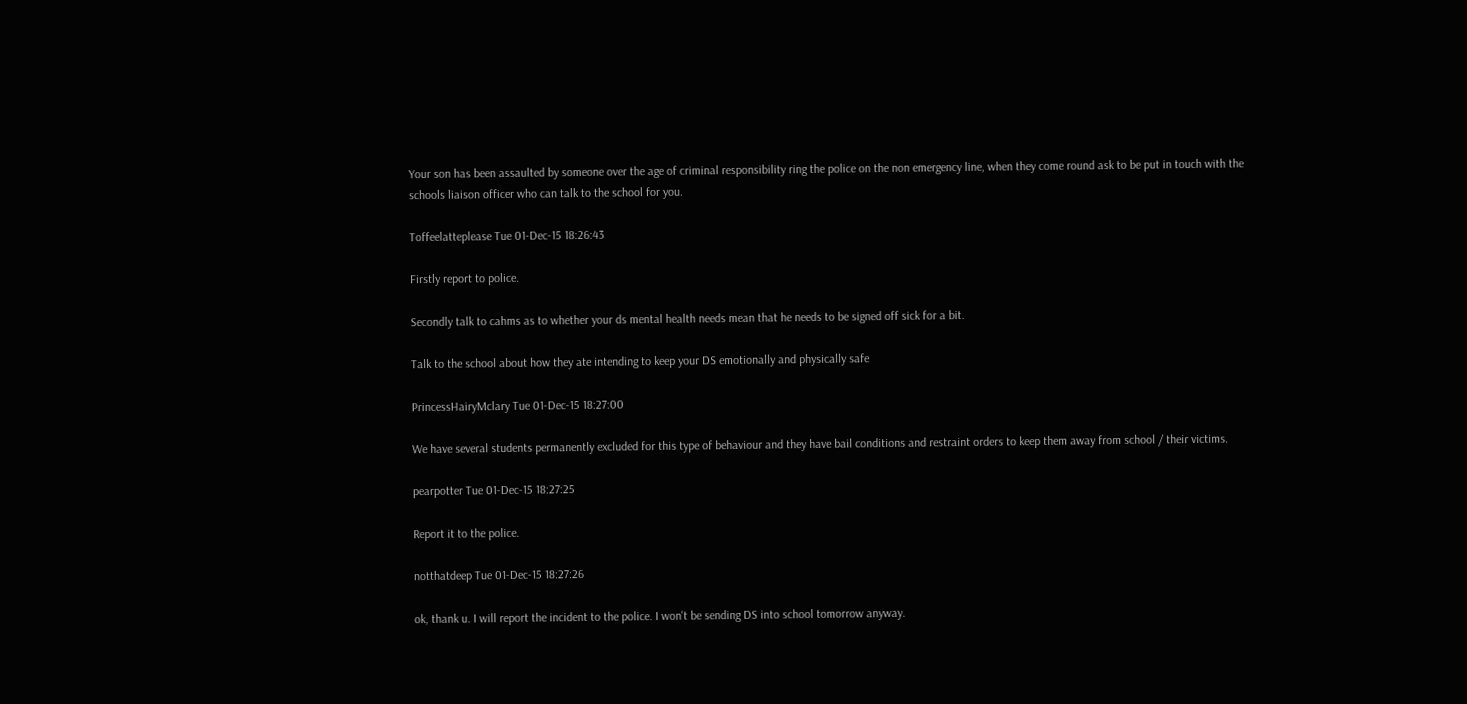Your son has been assaulted by someone over the age of criminal responsibility ring the police on the non emergency line, when they come round ask to be put in touch with the schools liaison officer who can talk to the school for you.

Toffeelatteplease Tue 01-Dec-15 18:26:43

Firstly report to police.

Secondly talk to cahms as to whether your ds mental health needs mean that he needs to be signed off sick for a bit.

Talk to the school about how they ate intending to keep your DS emotionally and physically safe

PrincessHairyMclary Tue 01-Dec-15 18:27:00

We have several students permanently excluded for this type of behaviour and they have bail conditions and restraint orders to keep them away from school / their victims.

pearpotter Tue 01-Dec-15 18:27:25

Report it to the police.

notthatdeep Tue 01-Dec-15 18:27:26

ok, thank u. I will report the incident to the police. I won't be sending DS into school tomorrow anyway.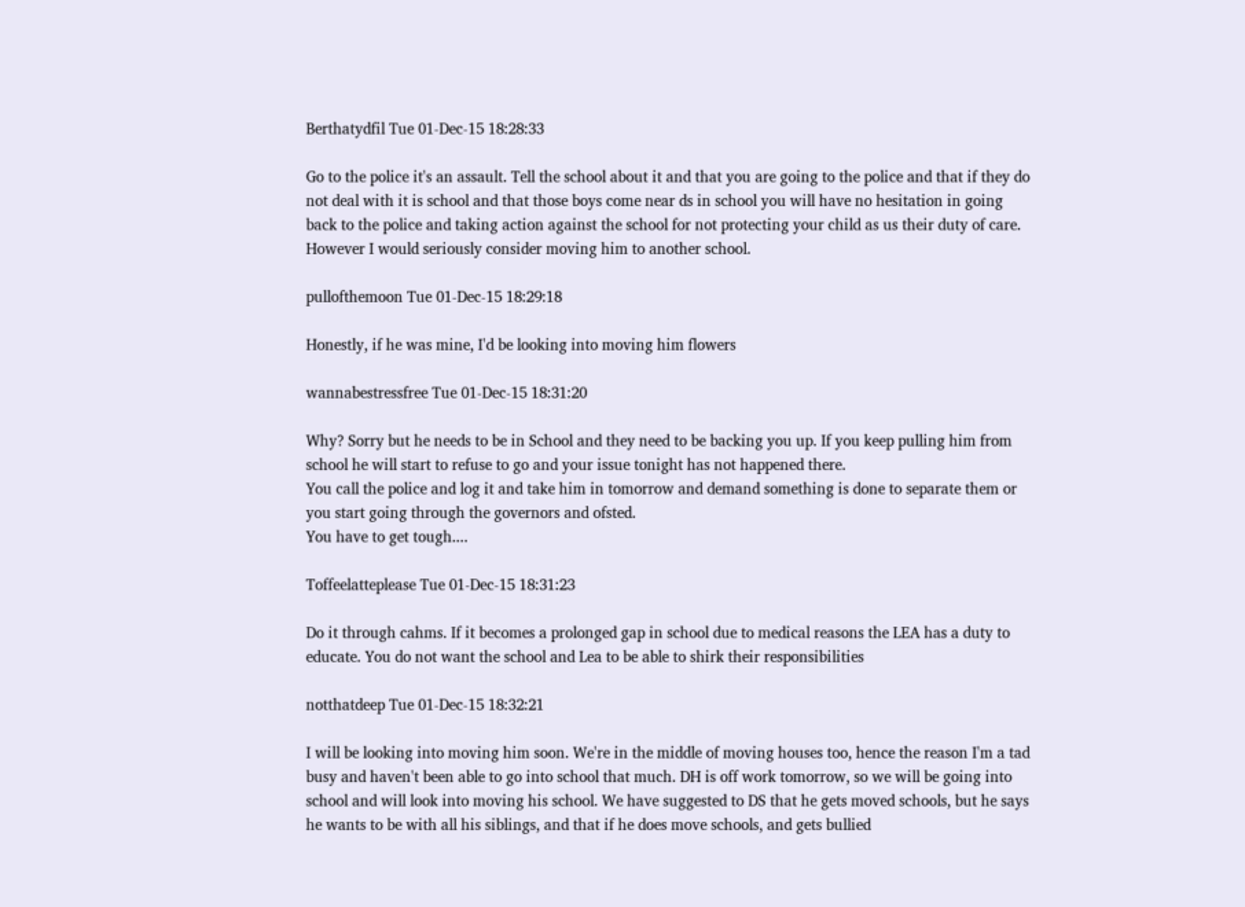Berthatydfil Tue 01-Dec-15 18:28:33

Go to the police it's an assault. Tell the school about it and that you are going to the police and that if they do not deal with it is school and that those boys come near ds in school you will have no hesitation in going back to the police and taking action against the school for not protecting your child as us their duty of care.
However I would seriously consider moving him to another school.

pullofthemoon Tue 01-Dec-15 18:29:18

Honestly, if he was mine, I'd be looking into moving him flowers

wannabestressfree Tue 01-Dec-15 18:31:20

Why? Sorry but he needs to be in School and they need to be backing you up. If you keep pulling him from school he will start to refuse to go and your issue tonight has not happened there.
You call the police and log it and take him in tomorrow and demand something is done to separate them or you start going through the governors and ofsted.
You have to get tough....

Toffeelatteplease Tue 01-Dec-15 18:31:23

Do it through cahms. If it becomes a prolonged gap in school due to medical reasons the LEA has a duty to educate. You do not want the school and Lea to be able to shirk their responsibilities

notthatdeep Tue 01-Dec-15 18:32:21

I will be looking into moving him soon. We're in the middle of moving houses too, hence the reason I'm a tad busy and haven't been able to go into school that much. DH is off work tomorrow, so we will be going into school and will look into moving his school. We have suggested to DS that he gets moved schools, but he says he wants to be with all his siblings, and that if he does move schools, and gets bullied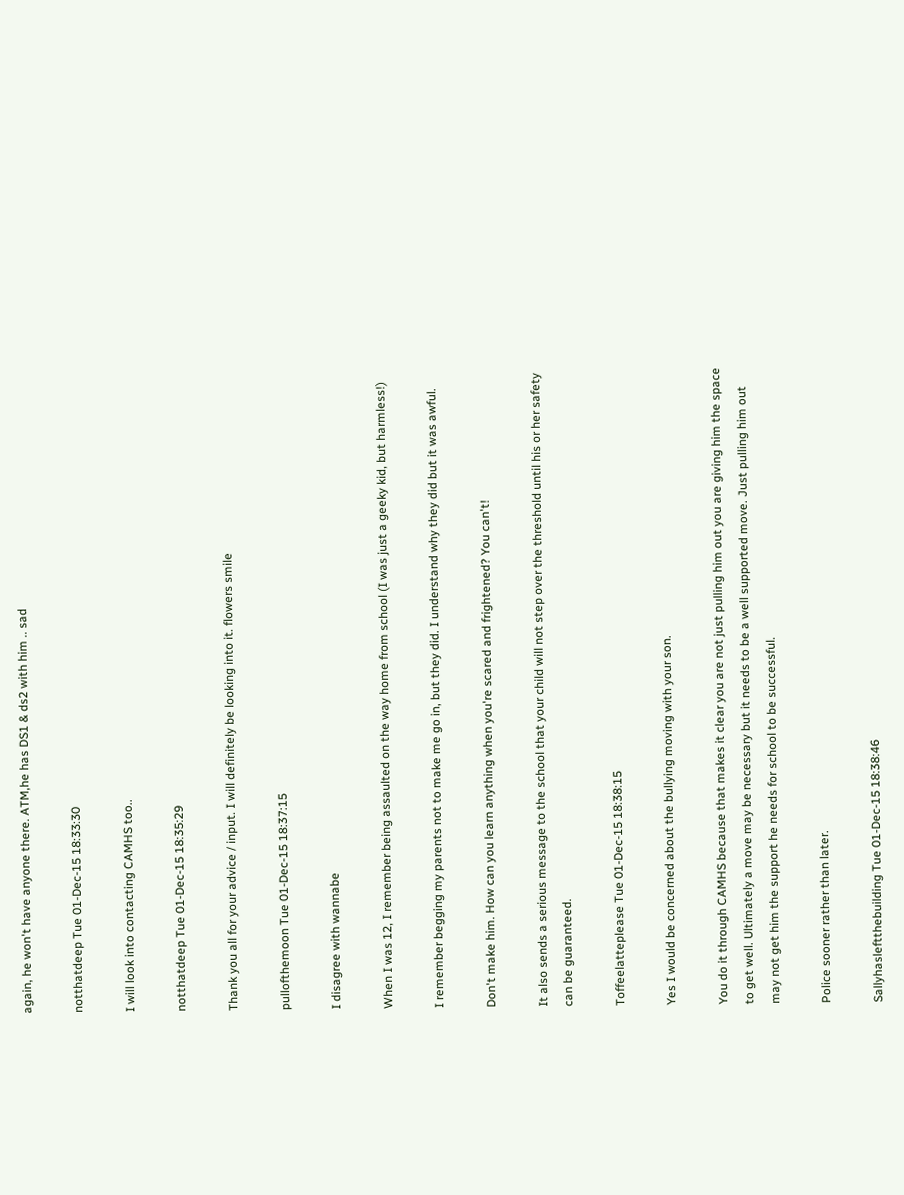again, he won't have anyone there. ATM,he has DS1 & ds2 with him .. sad

notthatdeep Tue 01-Dec-15 18:33:30

I will look into contacting CAMHS too..

notthatdeep Tue 01-Dec-15 18:35:29

Thank you all for your advice / input. I will definitely be looking into it. flowers smile

pullofthemoon Tue 01-Dec-15 18:37:15

I disagree with wannabe

When I was 12, I remember being assaulted on the way home from school (I was just a geeky kid, but harmless!)

I remember begging my parents not to make me go in, but they did. I understand why they did but it was awful.

Don't make him. How can you learn anything when you're scared and frightened? You can't!

It also sends a serious message to the school that your child will not step over the threshold until his or her safety can be guaranteed.

Toffeelatteplease Tue 01-Dec-15 18:38:15

Yes I would be concerned about the bullying moving with your son.

You do it through CAMHS because that makes it clear you are not just pulling him out you are giving him the space to get well. Ultimately a move may be necessary but it needs to be a well supported move. Just pulling him out may not get him the support he needs for school to be successful.

Police sooner rather than later.

Sallyhasleftthebuilding Tue 01-Dec-15 18:38:46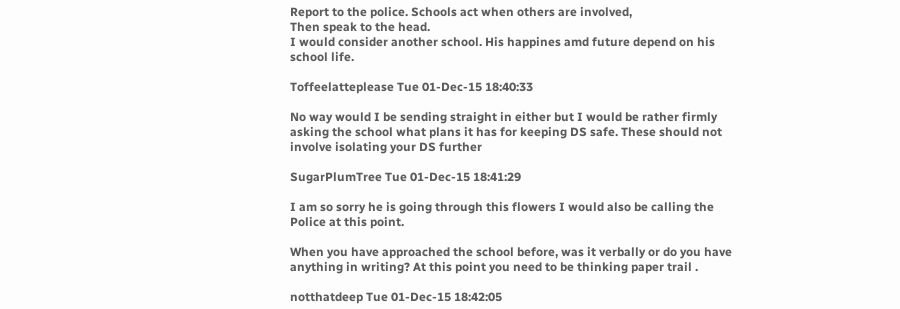Report to the police. Schools act when others are involved,
Then speak to the head.
I would consider another school. His happines amd future depend on his school life.

Toffeelatteplease Tue 01-Dec-15 18:40:33

No way would I be sending straight in either but I would be rather firmly asking the school what plans it has for keeping DS safe. These should not involve isolating your DS further

SugarPlumTree Tue 01-Dec-15 18:41:29

I am so sorry he is going through this flowers I would also be calling the Police at this point.

When you have approached the school before, was it verbally or do you have anything in writing? At this point you need to be thinking paper trail .

notthatdeep Tue 01-Dec-15 18:42:05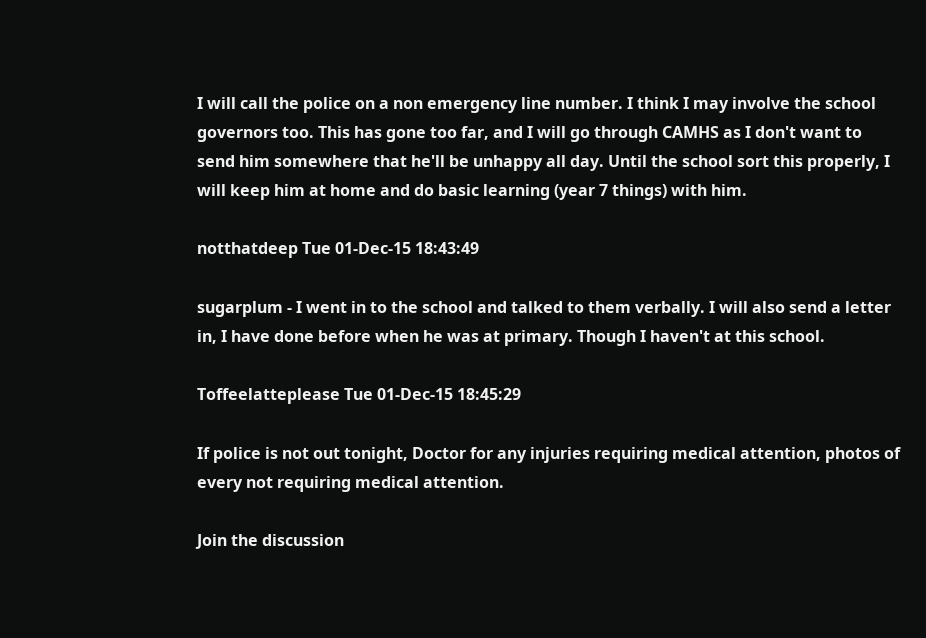I will call the police on a non emergency line number. I think I may involve the school governors too. This has gone too far, and I will go through CAMHS as I don't want to send him somewhere that he'll be unhappy all day. Until the school sort this properly, I will keep him at home and do basic learning (year 7 things) with him.

notthatdeep Tue 01-Dec-15 18:43:49

sugarplum - I went in to the school and talked to them verbally. I will also send a letter in, I have done before when he was at primary. Though I haven't at this school.

Toffeelatteplease Tue 01-Dec-15 18:45:29

If police is not out tonight, Doctor for any injuries requiring medical attention, photos of every not requiring medical attention.

Join the discussion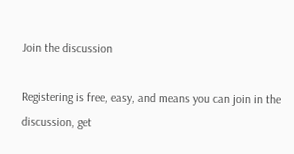Join the discussion

Registering is free, easy, and means you can join in the discussion, get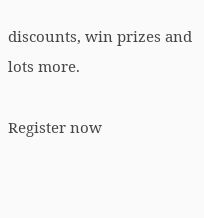discounts, win prizes and lots more.

Register now